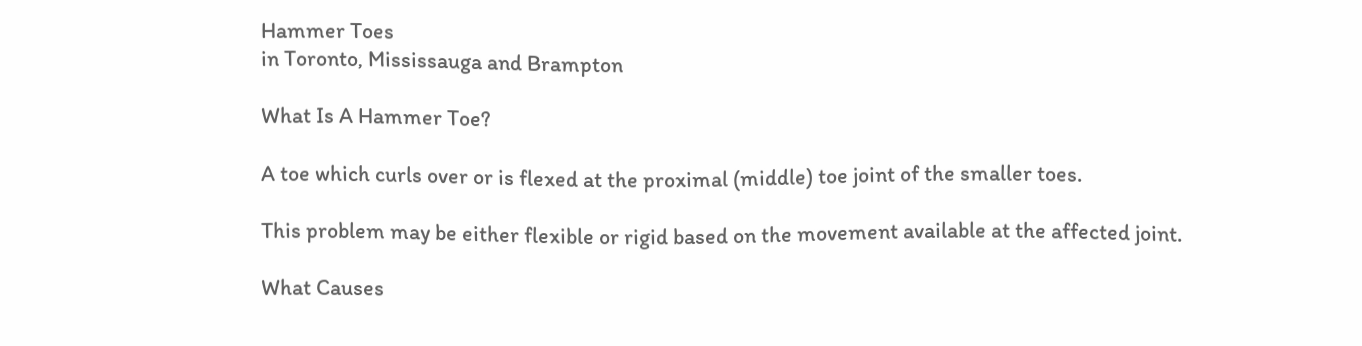Hammer Toes
in Toronto, Mississauga and Brampton

What Is A Hammer Toe?

A toe which curls over or is flexed at the proximal (middle) toe joint of the smaller toes.

This problem may be either flexible or rigid based on the movement available at the affected joint.

What Causes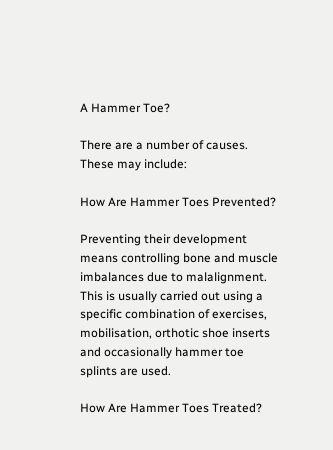A Hammer Toe?

There are a number of causes. These may include:

How Are Hammer Toes Prevented?

Preventing their development means controlling bone and muscle imbalances due to malalignment. This is usually carried out using a specific combination of exercises, mobilisation, orthotic shoe inserts and occasionally hammer toe splints are used.

How Are Hammer Toes Treated?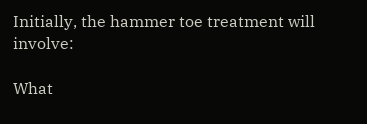Initially, the hammer toe treatment will involve:

What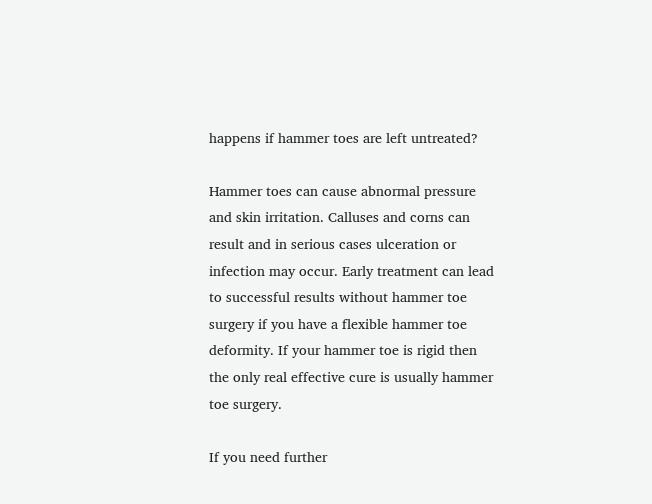happens if hammer toes are left untreated?

Hammer toes can cause abnormal pressure and skin irritation. Calluses and corns can result and in serious cases ulceration or infection may occur. Early treatment can lead to successful results without hammer toe surgery if you have a flexible hammer toe deformity. If your hammer toe is rigid then the only real effective cure is usually hammer toe surgery.

If you need further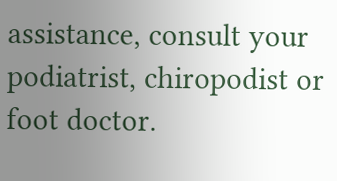assistance, consult your podiatrist, chiropodist or foot doctor.